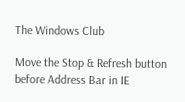The Windows Club

Move the Stop & Refresh button before Address Bar in IE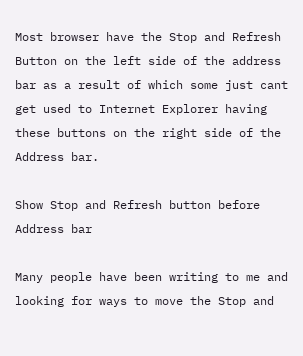Most browser have the Stop and Refresh Button on the left side of the address bar as a result of which some just cant get used to Internet Explorer having these buttons on the right side of the Address bar.

Show Stop and Refresh button before Address bar

Many people have been writing to me and looking for ways to move the Stop and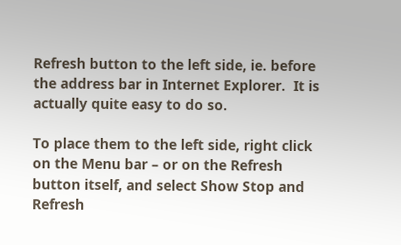Refresh button to the left side, ie. before the address bar in Internet Explorer.  It is actually quite easy to do so.

To place them to the left side, right click on the Menu bar – or on the Refresh button itself, and select Show Stop and Refresh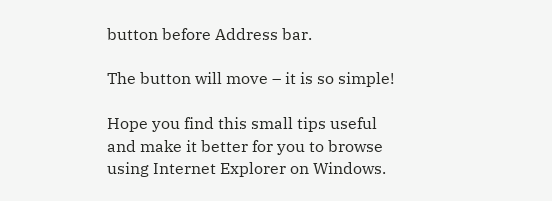button before Address bar.

The button will move – it is so simple!

Hope you find this small tips useful and make it better for you to browse using Internet Explorer on Windows.